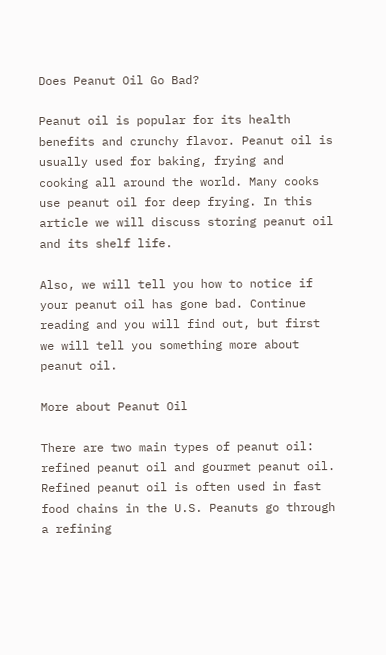Does Peanut Oil Go Bad?

Peanut oil is popular for its health benefits and crunchy flavor. Peanut oil is usually used for baking, frying and cooking all around the world. Many cooks use peanut oil for deep frying. In this article we will discuss storing peanut oil and its shelf life.

Also, we will tell you how to notice if your peanut oil has gone bad. Continue reading and you will find out, but first we will tell you something more about peanut oil.

More about Peanut Oil

There are two main types of peanut oil: refined peanut oil and gourmet peanut oil. Refined peanut oil is often used in fast food chains in the U.S. Peanuts go through a refining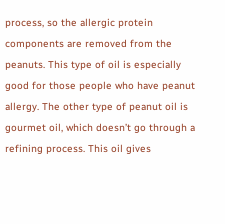process, so the allergic protein components are removed from the peanuts. This type of oil is especially good for those people who have peanut allergy. The other type of peanut oil is gourmet oil, which doesn’t go through a refining process. This oil gives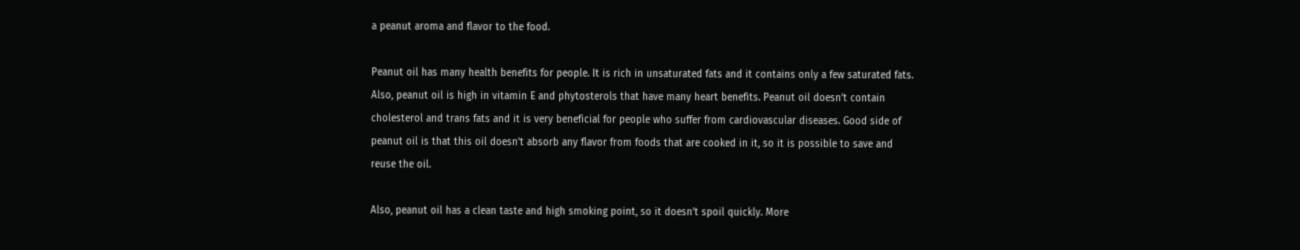a peanut aroma and flavor to the food.

Peanut oil has many health benefits for people. It is rich in unsaturated fats and it contains only a few saturated fats. Also, peanut oil is high in vitamin E and phytosterols that have many heart benefits. Peanut oil doesn’t contain cholesterol and trans fats and it is very beneficial for people who suffer from cardiovascular diseases. Good side of peanut oil is that this oil doesn’t absorb any flavor from foods that are cooked in it, so it is possible to save and reuse the oil.

Also, peanut oil has a clean taste and high smoking point, so it doesn’t spoil quickly. More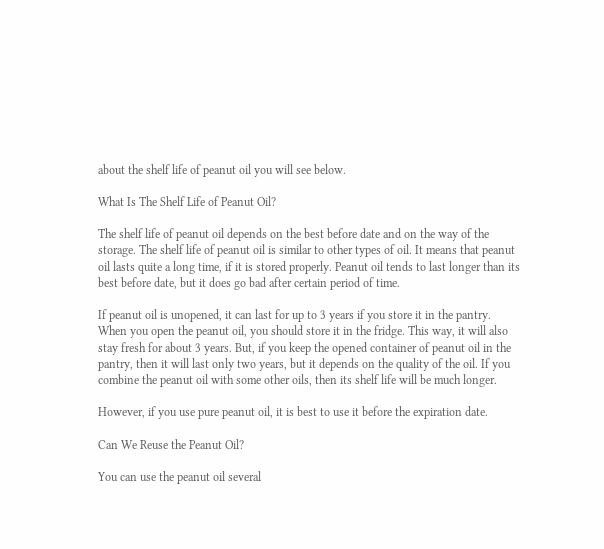about the shelf life of peanut oil you will see below.

What Is The Shelf Life of Peanut Oil?

The shelf life of peanut oil depends on the best before date and on the way of the storage. The shelf life of peanut oil is similar to other types of oil. It means that peanut oil lasts quite a long time, if it is stored properly. Peanut oil tends to last longer than its best before date, but it does go bad after certain period of time.

If peanut oil is unopened, it can last for up to 3 years if you store it in the pantry. When you open the peanut oil, you should store it in the fridge. This way, it will also stay fresh for about 3 years. But, if you keep the opened container of peanut oil in the pantry, then it will last only two years, but it depends on the quality of the oil. If you combine the peanut oil with some other oils, then its shelf life will be much longer.

However, if you use pure peanut oil, it is best to use it before the expiration date.

Can We Reuse the Peanut Oil?

You can use the peanut oil several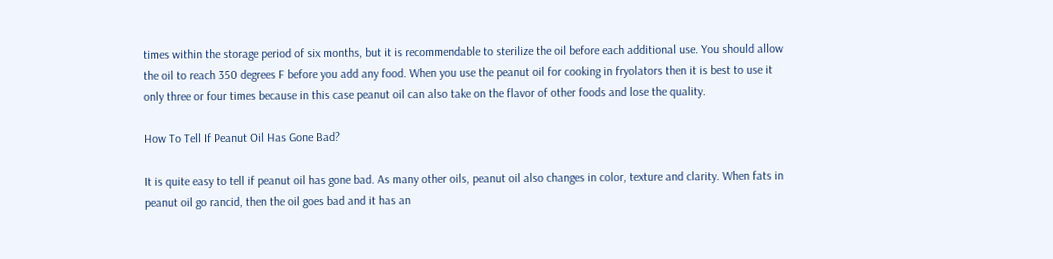times within the storage period of six months, but it is recommendable to sterilize the oil before each additional use. You should allow the oil to reach 350 degrees F before you add any food. When you use the peanut oil for cooking in fryolators then it is best to use it only three or four times because in this case peanut oil can also take on the flavor of other foods and lose the quality.

How To Tell If Peanut Oil Has Gone Bad?

It is quite easy to tell if peanut oil has gone bad. As many other oils, peanut oil also changes in color, texture and clarity. When fats in peanut oil go rancid, then the oil goes bad and it has an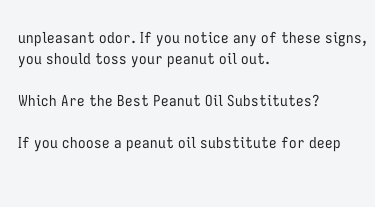unpleasant odor. If you notice any of these signs, you should toss your peanut oil out.

Which Are the Best Peanut Oil Substitutes?

If you choose a peanut oil substitute for deep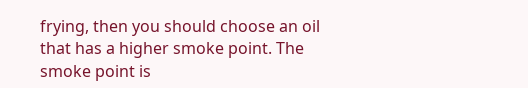frying, then you should choose an oil that has a higher smoke point. The smoke point is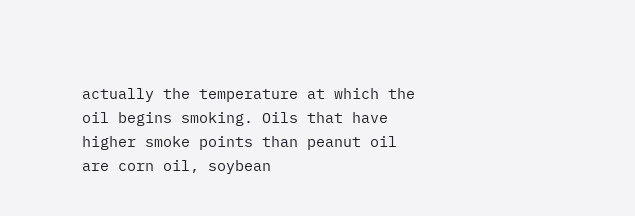actually the temperature at which the oil begins smoking. Oils that have higher smoke points than peanut oil are corn oil, soybean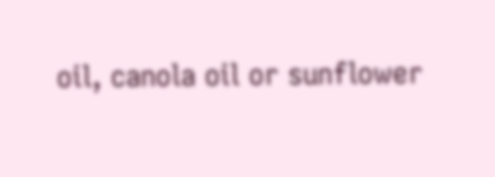oil, canola oil or sunflower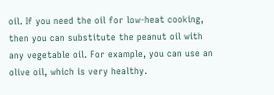oil. If you need the oil for low-heat cooking, then you can substitute the peanut oil with any vegetable oil. For example, you can use an olive oil, which is very healthy.